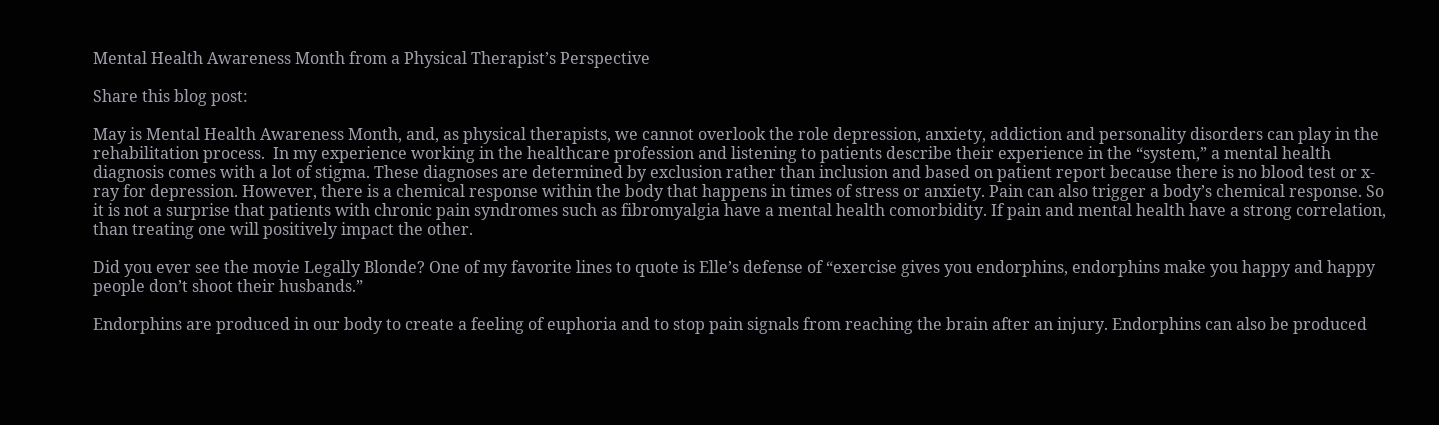Mental Health Awareness Month from a Physical Therapist’s Perspective

Share this blog post:

May is Mental Health Awareness Month, and, as physical therapists, we cannot overlook the role depression, anxiety, addiction and personality disorders can play in the rehabilitation process.  In my experience working in the healthcare profession and listening to patients describe their experience in the “system,” a mental health diagnosis comes with a lot of stigma. These diagnoses are determined by exclusion rather than inclusion and based on patient report because there is no blood test or x-ray for depression. However, there is a chemical response within the body that happens in times of stress or anxiety. Pain can also trigger a body’s chemical response. So it is not a surprise that patients with chronic pain syndromes such as fibromyalgia have a mental health comorbidity. If pain and mental health have a strong correlation, than treating one will positively impact the other.

Did you ever see the movie Legally Blonde? One of my favorite lines to quote is Elle’s defense of “exercise gives you endorphins, endorphins make you happy and happy people don’t shoot their husbands.”

Endorphins are produced in our body to create a feeling of euphoria and to stop pain signals from reaching the brain after an injury. Endorphins can also be produced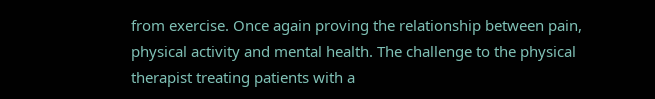from exercise. Once again proving the relationship between pain, physical activity and mental health. The challenge to the physical therapist treating patients with a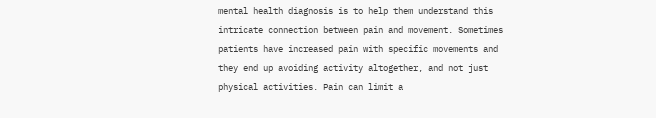mental health diagnosis is to help them understand this intricate connection between pain and movement. Sometimes patients have increased pain with specific movements and they end up avoiding activity altogether, and not just physical activities. Pain can limit a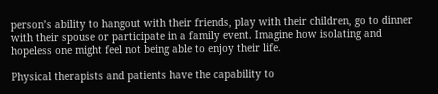person’s ability to hangout with their friends, play with their children, go to dinner with their spouse or participate in a family event. Imagine how isolating and hopeless one might feel not being able to enjoy their life.

Physical therapists and patients have the capability to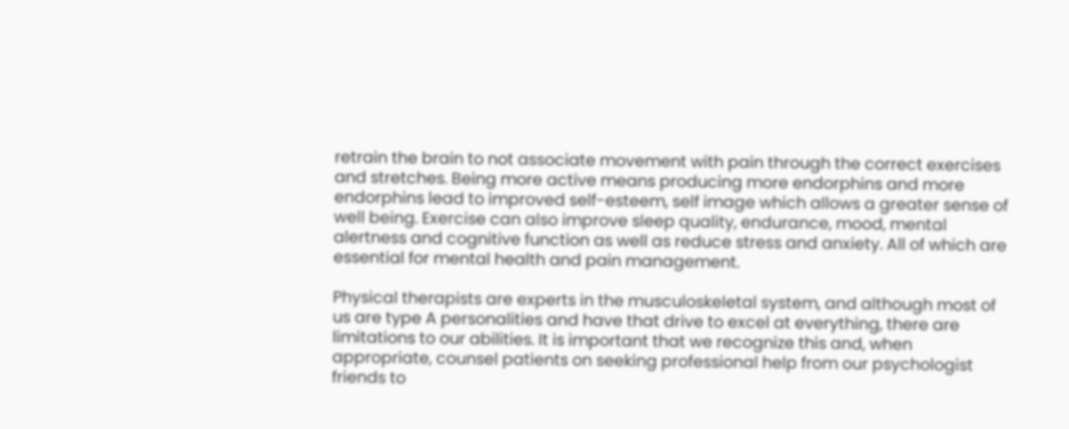retrain the brain to not associate movement with pain through the correct exercises and stretches. Being more active means producing more endorphins and more endorphins lead to improved self-esteem, self image which allows a greater sense of well being. Exercise can also improve sleep quality, endurance, mood, mental alertness and cognitive function as well as reduce stress and anxiety. All of which are essential for mental health and pain management.

Physical therapists are experts in the musculoskeletal system, and although most of us are type A personalities and have that drive to excel at everything, there are limitations to our abilities. It is important that we recognize this and, when appropriate, counsel patients on seeking professional help from our psychologist friends to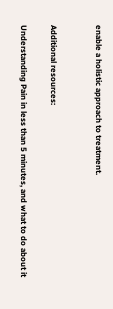enable a holistic approach to treatment.


Additional resources:

Understanding Pain in less than 5 minutes, and what to do about it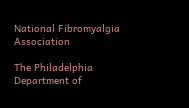National Fibromyalgia Association

The Philadelphia Department of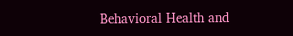Behavioral Health and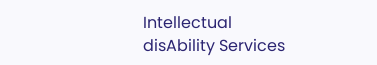Intellectual disAbility Services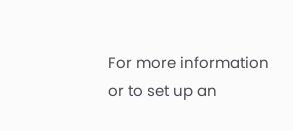For more information or to set up an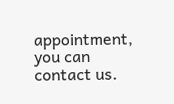appointment, you can contact us.